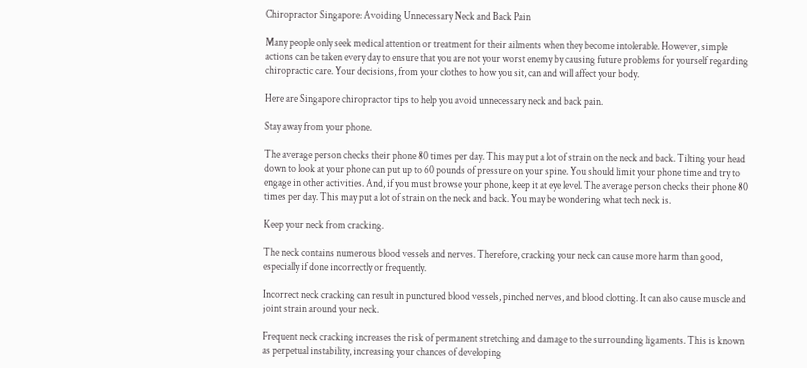Chiropractor Singapore: Avoiding Unnecessary Neck and Back Pain

Many people only seek medical attention or treatment for their ailments when they become intolerable. However, simple actions can be taken every day to ensure that you are not your worst enemy by causing future problems for yourself regarding chiropractic care. Your decisions, from your clothes to how you sit, can and will affect your body.

Here are Singapore chiropractor tips to help you avoid unnecessary neck and back pain.

Stay away from your phone.

The average person checks their phone 80 times per day. This may put a lot of strain on the neck and back. Tilting your head down to look at your phone can put up to 60 pounds of pressure on your spine. You should limit your phone time and try to engage in other activities. And, if you must browse your phone, keep it at eye level. The average person checks their phone 80 times per day. This may put a lot of strain on the neck and back. You may be wondering what tech neck is.

Keep your neck from cracking.

The neck contains numerous blood vessels and nerves. Therefore, cracking your neck can cause more harm than good, especially if done incorrectly or frequently.

Incorrect neck cracking can result in punctured blood vessels, pinched nerves, and blood clotting. It can also cause muscle and joint strain around your neck.

Frequent neck cracking increases the risk of permanent stretching and damage to the surrounding ligaments. This is known as perpetual instability, increasing your chances of developing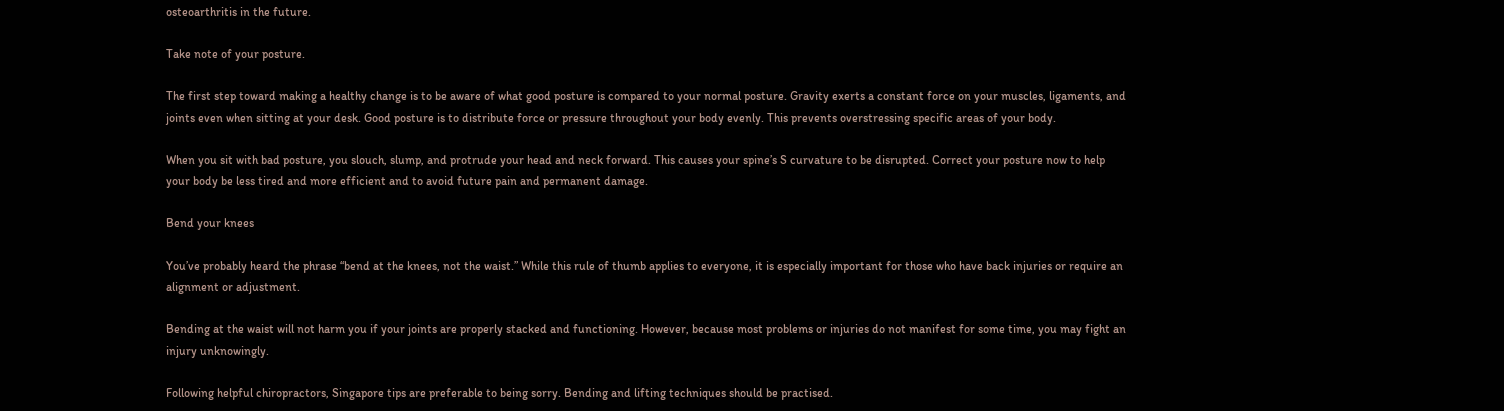osteoarthritis in the future.

Take note of your posture.

The first step toward making a healthy change is to be aware of what good posture is compared to your normal posture. Gravity exerts a constant force on your muscles, ligaments, and joints even when sitting at your desk. Good posture is to distribute force or pressure throughout your body evenly. This prevents overstressing specific areas of your body.

When you sit with bad posture, you slouch, slump, and protrude your head and neck forward. This causes your spine’s S curvature to be disrupted. Correct your posture now to help your body be less tired and more efficient and to avoid future pain and permanent damage.

Bend your knees

You’ve probably heard the phrase “bend at the knees, not the waist.” While this rule of thumb applies to everyone, it is especially important for those who have back injuries or require an alignment or adjustment.

Bending at the waist will not harm you if your joints are properly stacked and functioning. However, because most problems or injuries do not manifest for some time, you may fight an injury unknowingly.

Following helpful chiropractors, Singapore tips are preferable to being sorry. Bending and lifting techniques should be practised.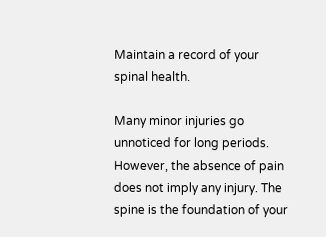Maintain a record of your spinal health.

Many minor injuries go unnoticed for long periods. However, the absence of pain does not imply any injury. The spine is the foundation of your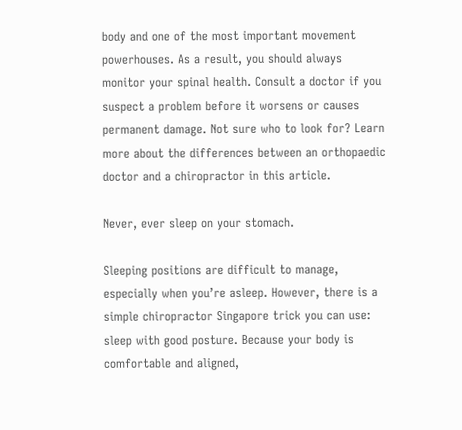body and one of the most important movement powerhouses. As a result, you should always monitor your spinal health. Consult a doctor if you suspect a problem before it worsens or causes permanent damage. Not sure who to look for? Learn more about the differences between an orthopaedic doctor and a chiropractor in this article.

Never, ever sleep on your stomach.

Sleeping positions are difficult to manage, especially when you’re asleep. However, there is a simple chiropractor Singapore trick you can use: sleep with good posture. Because your body is comfortable and aligned,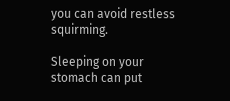you can avoid restless squirming.

Sleeping on your stomach can put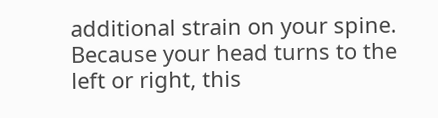additional strain on your spine. Because your head turns to the left or right, this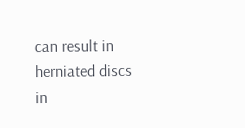can result in herniated discs in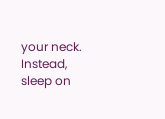your neck. Instead, sleep on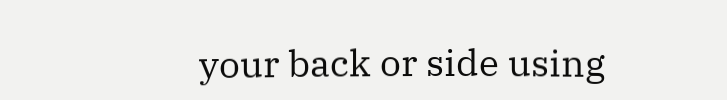your back or side using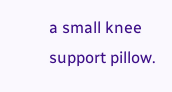a small knee support pillow.